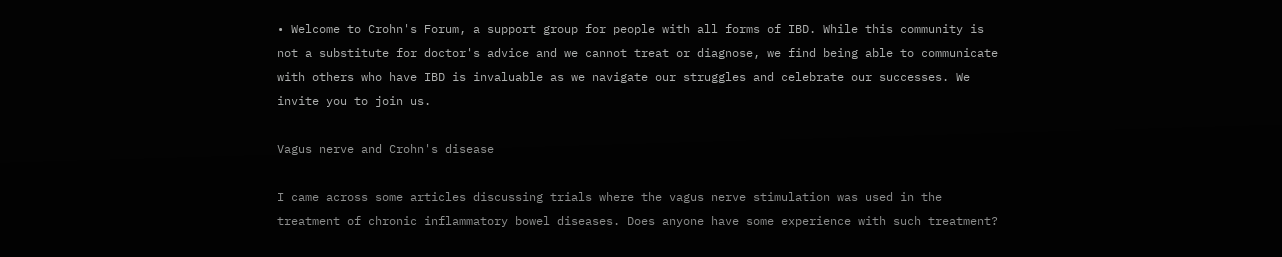• Welcome to Crohn's Forum, a support group for people with all forms of IBD. While this community is not a substitute for doctor's advice and we cannot treat or diagnose, we find being able to communicate with others who have IBD is invaluable as we navigate our struggles and celebrate our successes. We invite you to join us.

Vagus nerve and Crohn's disease

I came across some articles discussing trials where the vagus nerve stimulation was used in the treatment of chronic inflammatory bowel diseases. Does anyone have some experience with such treatment?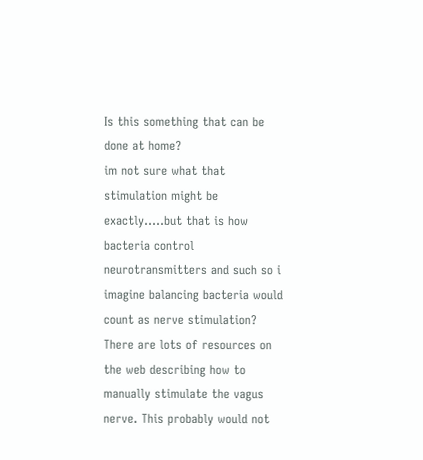Is this something that can be done at home?
im not sure what that stimulation might be exactly.....but that is how bacteria control neurotransmitters and such so i imagine balancing bacteria would count as nerve stimulation?
There are lots of resources on the web describing how to manually stimulate the vagus nerve. This probably would not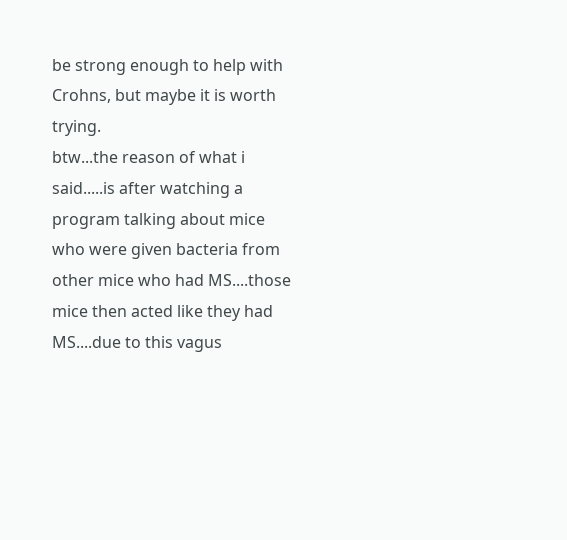be strong enough to help with Crohns, but maybe it is worth trying.
btw...the reason of what i said.....is after watching a program talking about mice who were given bacteria from other mice who had MS....those mice then acted like they had MS....due to this vagus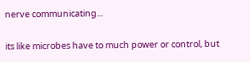nerve communicating...

its like microbes have to much power or control, but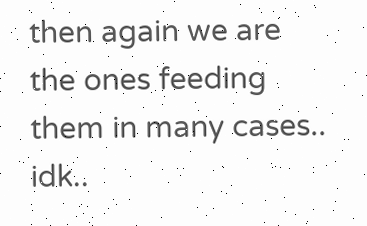then again we are the ones feeding them in many cases.. idk..